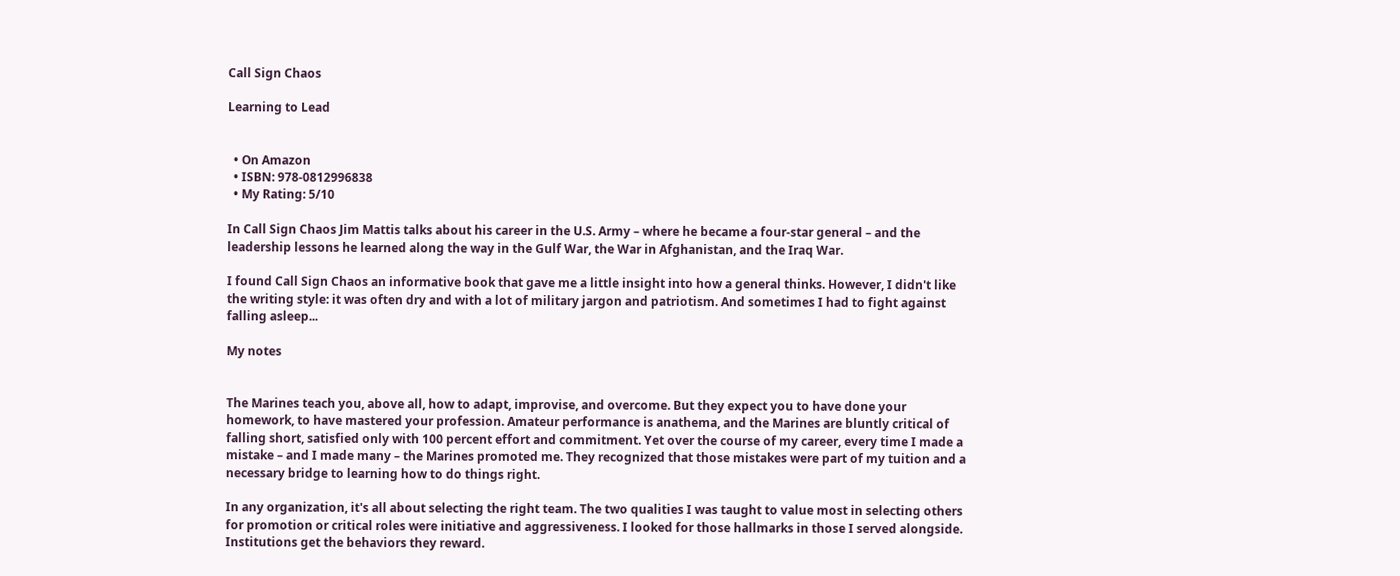Call Sign Chaos

Learning to Lead


  • On Amazon
  • ISBN: 978-0812996838
  • My Rating: 5/10

In Call Sign Chaos Jim Mattis talks about his career in the U.S. Army – where he became a four-star general – and the leadership lessons he learned along the way in the Gulf War, the War in Afghanistan, and the Iraq War.

I found Call Sign Chaos an informative book that gave me a little insight into how a general thinks. However, I didn't like the writing style: it was often dry and with a lot of military jargon and patriotism. And sometimes I had to fight against falling asleep...

My notes


The Marines teach you, above all, how to adapt, improvise, and overcome. But they expect you to have done your homework, to have mastered your profession. Amateur performance is anathema, and the Marines are bluntly critical of falling short, satisfied only with 100 percent effort and commitment. Yet over the course of my career, every time I made a mistake – and I made many – the Marines promoted me. They recognized that those mistakes were part of my tuition and a necessary bridge to learning how to do things right.

In any organization, it's all about selecting the right team. The two qualities I was taught to value most in selecting others for promotion or critical roles were initiative and aggressiveness. I looked for those hallmarks in those I served alongside. Institutions get the behaviors they reward.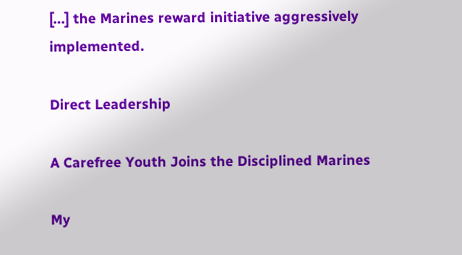[...] the Marines reward initiative aggressively implemented.

Direct Leadership

A Carefree Youth Joins the Disciplined Marines

My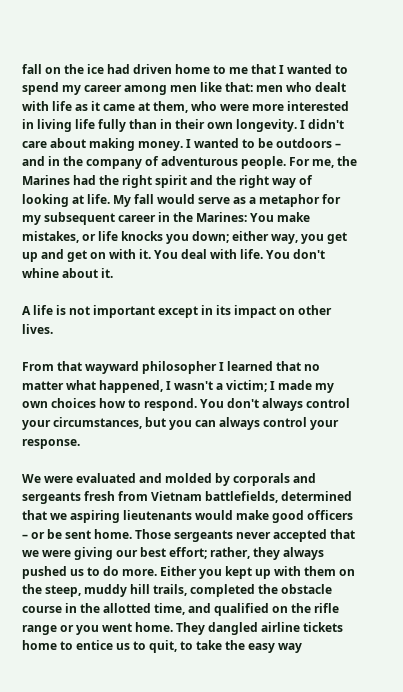fall on the ice had driven home to me that I wanted to spend my career among men like that: men who dealt with life as it came at them, who were more interested in living life fully than in their own longevity. I didn't care about making money. I wanted to be outdoors – and in the company of adventurous people. For me, the Marines had the right spirit and the right way of looking at life. My fall would serve as a metaphor for my subsequent career in the Marines: You make mistakes, or life knocks you down; either way, you get up and get on with it. You deal with life. You don't whine about it.

A life is not important except in its impact on other lives.

From that wayward philosopher I learned that no matter what happened, I wasn't a victim; I made my own choices how to respond. You don't always control your circumstances, but you can always control your response.

We were evaluated and molded by corporals and sergeants fresh from Vietnam battlefields, determined that we aspiring lieutenants would make good officers – or be sent home. Those sergeants never accepted that we were giving our best effort; rather, they always pushed us to do more. Either you kept up with them on the steep, muddy hill trails, completed the obstacle course in the allotted time, and qualified on the rifle range or you went home. They dangled airline tickets home to entice us to quit, to take the easy way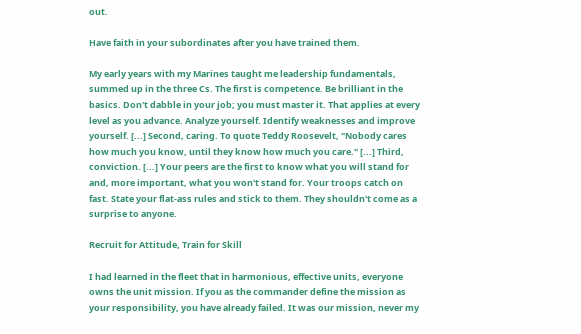out.

Have faith in your subordinates after you have trained them.

My early years with my Marines taught me leadership fundamentals, summed up in the three Cs. The first is competence. Be brilliant in the basics. Don't dabble in your job; you must master it. That applies at every level as you advance. Analyze yourself. Identify weaknesses and improve yourself. [...] Second, caring. To quote Teddy Roosevelt, "Nobody cares how much you know, until they know how much you care." [...] Third, conviction. [...] Your peers are the first to know what you will stand for and, more important, what you won't stand for. Your troops catch on fast. State your flat-ass rules and stick to them. They shouldn't come as a surprise to anyone.

Recruit for Attitude, Train for Skill

I had learned in the fleet that in harmonious, effective units, everyone owns the unit mission. If you as the commander define the mission as your responsibility, you have already failed. It was our mission, never my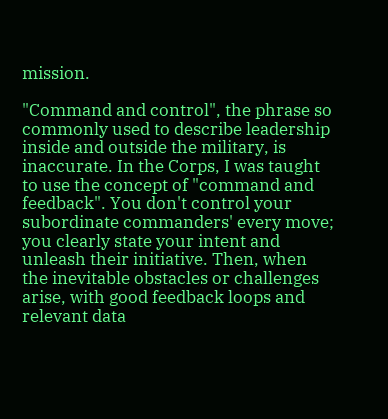mission.

"Command and control", the phrase so commonly used to describe leadership inside and outside the military, is inaccurate. In the Corps, I was taught to use the concept of "command and feedback". You don't control your subordinate commanders' every move; you clearly state your intent and unleash their initiative. Then, when the inevitable obstacles or challenges arise, with good feedback loops and relevant data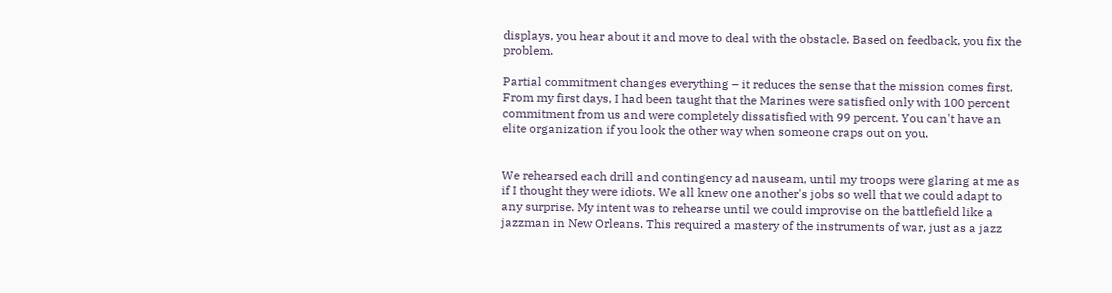displays, you hear about it and move to deal with the obstacle. Based on feedback, you fix the problem.

Partial commitment changes everything – it reduces the sense that the mission comes first. From my first days, I had been taught that the Marines were satisfied only with 100 percent commitment from us and were completely dissatisfied with 99 percent. You can't have an elite organization if you look the other way when someone craps out on you.


We rehearsed each drill and contingency ad nauseam, until my troops were glaring at me as if I thought they were idiots. We all knew one another's jobs so well that we could adapt to any surprise. My intent was to rehearse until we could improvise on the battlefield like a jazzman in New Orleans. This required a mastery of the instruments of war, just as a jazz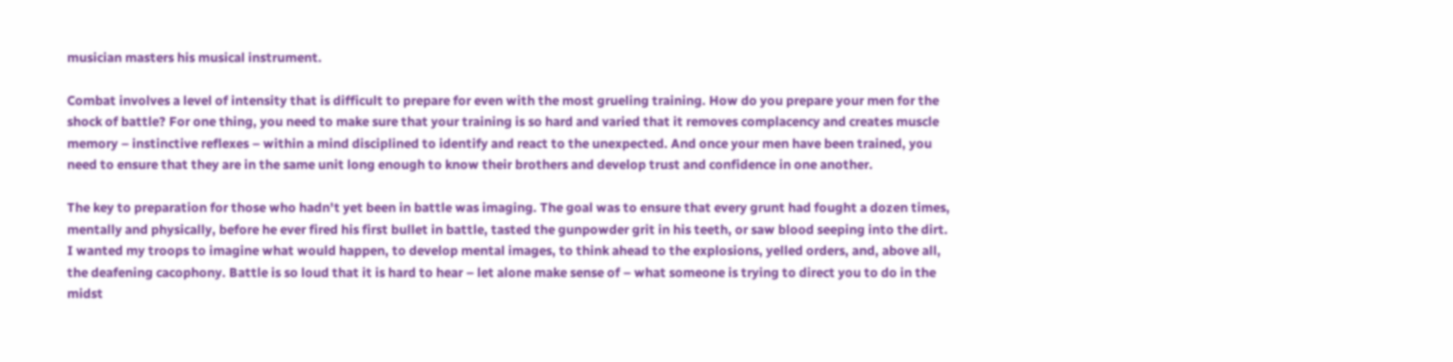musician masters his musical instrument.

Combat involves a level of intensity that is difficult to prepare for even with the most grueling training. How do you prepare your men for the shock of battle? For one thing, you need to make sure that your training is so hard and varied that it removes complacency and creates muscle memory – instinctive reflexes – within a mind disciplined to identify and react to the unexpected. And once your men have been trained, you need to ensure that they are in the same unit long enough to know their brothers and develop trust and confidence in one another.

The key to preparation for those who hadn't yet been in battle was imaging. The goal was to ensure that every grunt had fought a dozen times, mentally and physically, before he ever fired his first bullet in battle, tasted the gunpowder grit in his teeth, or saw blood seeping into the dirt. I wanted my troops to imagine what would happen, to develop mental images, to think ahead to the explosions, yelled orders, and, above all, the deafening cacophony. Battle is so loud that it is hard to hear – let alone make sense of – what someone is trying to direct you to do in the midst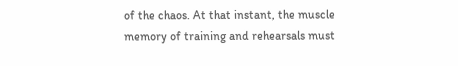of the chaos. At that instant, the muscle memory of training and rehearsals must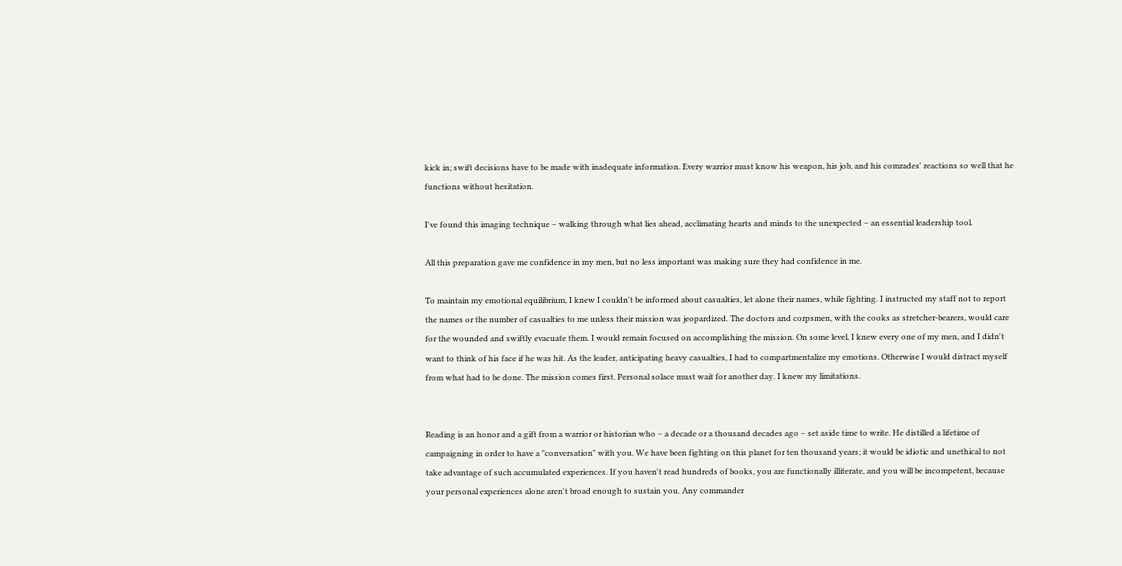kick in; swift decisions have to be made with inadequate information. Every warrior must know his weapon, his job, and his comrades' reactions so well that he functions without hesitation.

I've found this imaging technique – walking through what lies ahead, acclimating hearts and minds to the unexpected – an essential leadership tool.

All this preparation gave me confidence in my men, but no less important was making sure they had confidence in me.

To maintain my emotional equilibrium, I knew I couldn't be informed about casualties, let alone their names, while fighting. I instructed my staff not to report the names or the number of casualties to me unless their mission was jeopardized. The doctors and corpsmen, with the cooks as stretcher-bearers, would care for the wounded and swiftly evacuate them. I would remain focused on accomplishing the mission. On some level, I knew every one of my men, and I didn't want to think of his face if he was hit. As the leader, anticipating heavy casualties, I had to compartmentalize my emotions. Otherwise I would distract myself from what had to be done. The mission comes first. Personal solace must wait for another day. I knew my limitations.


Reading is an honor and a gift from a warrior or historian who – a decade or a thousand decades ago – set aside time to write. He distilled a lifetime of campaigning in order to have a "conversation" with you. We have been fighting on this planet for ten thousand years; it would be idiotic and unethical to not take advantage of such accumulated experiences. If you haven't read hundreds of books, you are functionally illiterate, and you will be incompetent, because your personal experiences alone aren't broad enough to sustain you. Any commander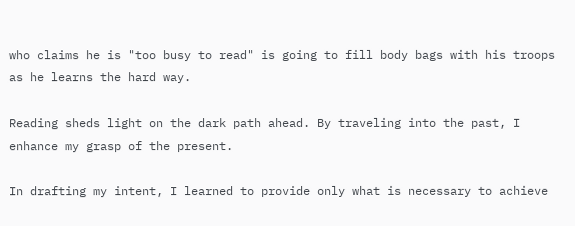who claims he is "too busy to read" is going to fill body bags with his troops as he learns the hard way.

Reading sheds light on the dark path ahead. By traveling into the past, I enhance my grasp of the present.

In drafting my intent, I learned to provide only what is necessary to achieve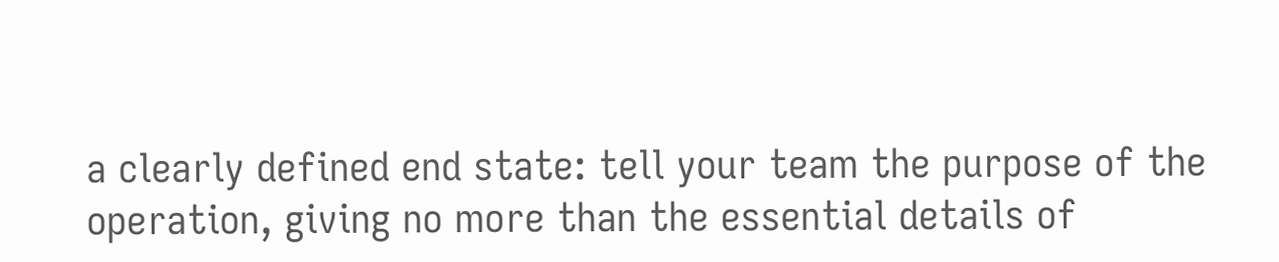a clearly defined end state: tell your team the purpose of the operation, giving no more than the essential details of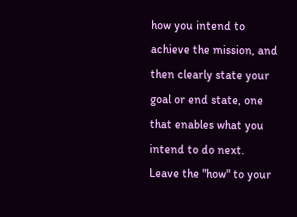how you intend to achieve the mission, and then clearly state your goal or end state, one that enables what you intend to do next. Leave the "how" to your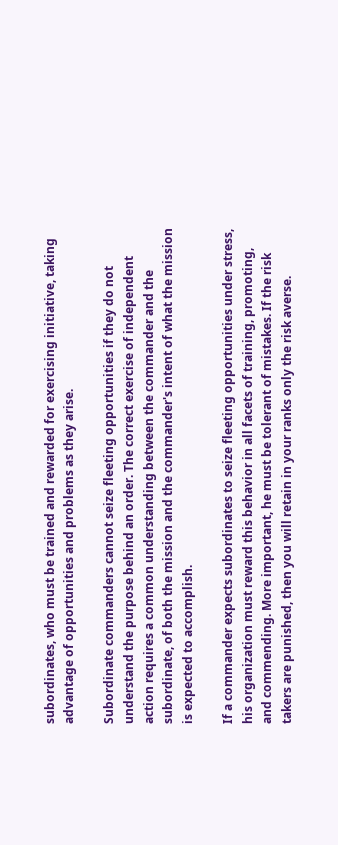subordinates, who must be trained and rewarded for exercising initiative, taking advantage of opportunities and problems as they arise.

Subordinate commanders cannot seize fleeting opportunities if they do not understand the purpose behind an order. The correct exercise of independent action requires a common understanding between the commander and the subordinate, of both the mission and the commander's intent of what the mission is expected to accomplish.

If a commander expects subordinates to seize fleeting opportunities under stress, his organization must reward this behavior in all facets of training, promoting, and commending. More important, he must be tolerant of mistakes. If the risk takers are punished, then you will retain in your ranks only the risk averse.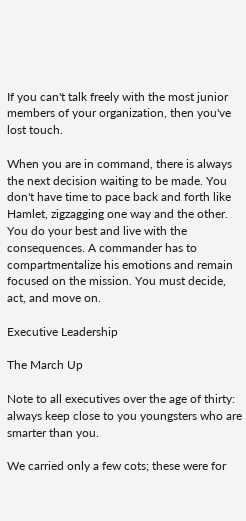If you can't talk freely with the most junior members of your organization, then you've lost touch.

When you are in command, there is always the next decision waiting to be made. You don't have time to pace back and forth like Hamlet, zigzagging one way and the other. You do your best and live with the consequences. A commander has to compartmentalize his emotions and remain focused on the mission. You must decide, act, and move on.

Executive Leadership

The March Up

Note to all executives over the age of thirty: always keep close to you youngsters who are smarter than you.

We carried only a few cots; these were for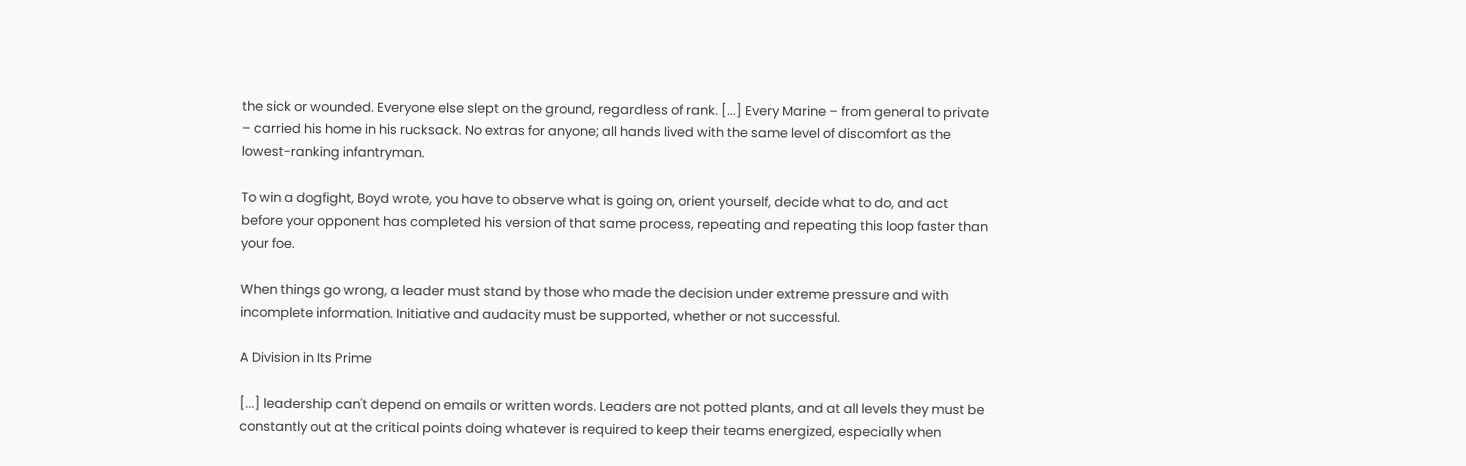the sick or wounded. Everyone else slept on the ground, regardless of rank. [...] Every Marine – from general to private – carried his home in his rucksack. No extras for anyone; all hands lived with the same level of discomfort as the lowest-ranking infantryman.

To win a dogfight, Boyd wrote, you have to observe what is going on, orient yourself, decide what to do, and act before your opponent has completed his version of that same process, repeating and repeating this loop faster than your foe.

When things go wrong, a leader must stand by those who made the decision under extreme pressure and with incomplete information. Initiative and audacity must be supported, whether or not successful.

A Division in Its Prime

[...] leadership can't depend on emails or written words. Leaders are not potted plants, and at all levels they must be constantly out at the critical points doing whatever is required to keep their teams energized, especially when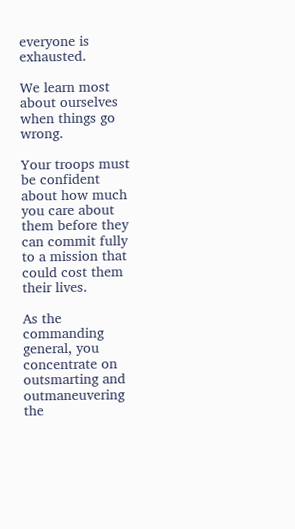everyone is exhausted.

We learn most about ourselves when things go wrong.

Your troops must be confident about how much you care about them before they can commit fully to a mission that could cost them their lives.

As the commanding general, you concentrate on outsmarting and outmaneuvering the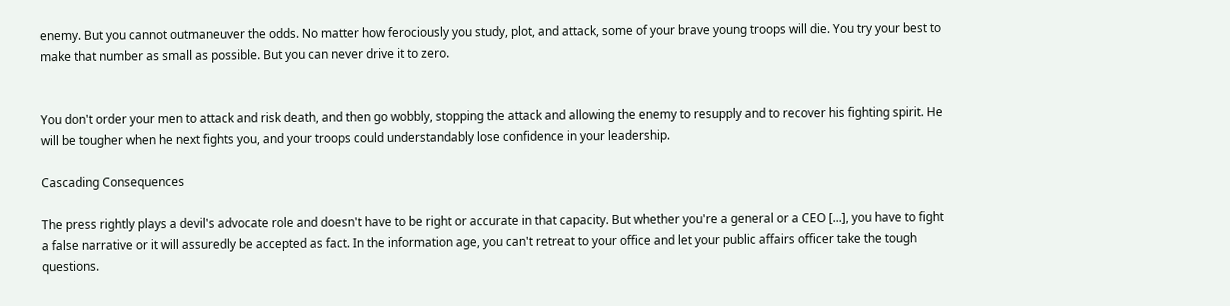enemy. But you cannot outmaneuver the odds. No matter how ferociously you study, plot, and attack, some of your brave young troops will die. You try your best to make that number as small as possible. But you can never drive it to zero.


You don't order your men to attack and risk death, and then go wobbly, stopping the attack and allowing the enemy to resupply and to recover his fighting spirit. He will be tougher when he next fights you, and your troops could understandably lose confidence in your leadership.

Cascading Consequences

The press rightly plays a devil's advocate role and doesn't have to be right or accurate in that capacity. But whether you're a general or a CEO [...], you have to fight a false narrative or it will assuredly be accepted as fact. In the information age, you can't retreat to your office and let your public affairs officer take the tough questions.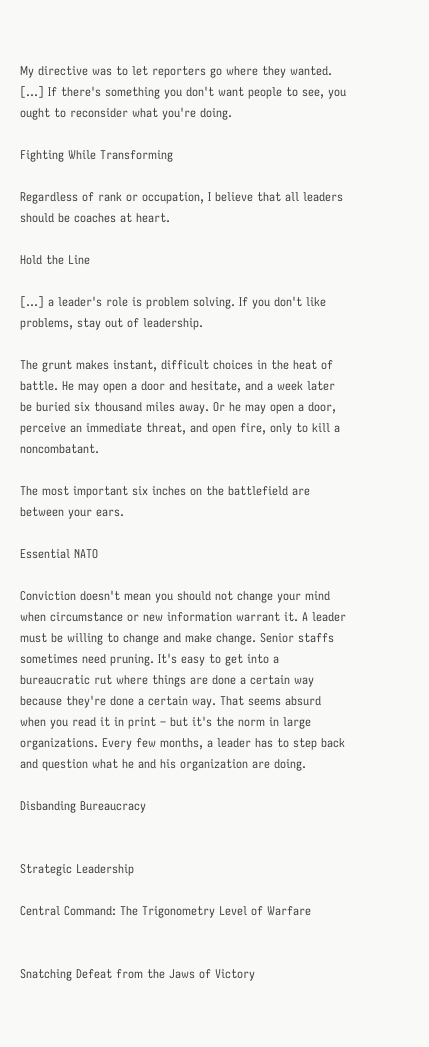My directive was to let reporters go where they wanted. [...] If there's something you don't want people to see, you ought to reconsider what you're doing.

Fighting While Transforming

Regardless of rank or occupation, I believe that all leaders should be coaches at heart.

Hold the Line

[...] a leader's role is problem solving. If you don't like problems, stay out of leadership.

The grunt makes instant, difficult choices in the heat of battle. He may open a door and hesitate, and a week later be buried six thousand miles away. Or he may open a door, perceive an immediate threat, and open fire, only to kill a noncombatant.

The most important six inches on the battlefield are between your ears.

Essential NATO

Conviction doesn't mean you should not change your mind when circumstance or new information warrant it. A leader must be willing to change and make change. Senior staffs sometimes need pruning. It's easy to get into a bureaucratic rut where things are done a certain way because they're done a certain way. That seems absurd when you read it in print – but it's the norm in large organizations. Every few months, a leader has to step back and question what he and his organization are doing.

Disbanding Bureaucracy


Strategic Leadership

Central Command: The Trigonometry Level of Warfare


Snatching Defeat from the Jaws of Victory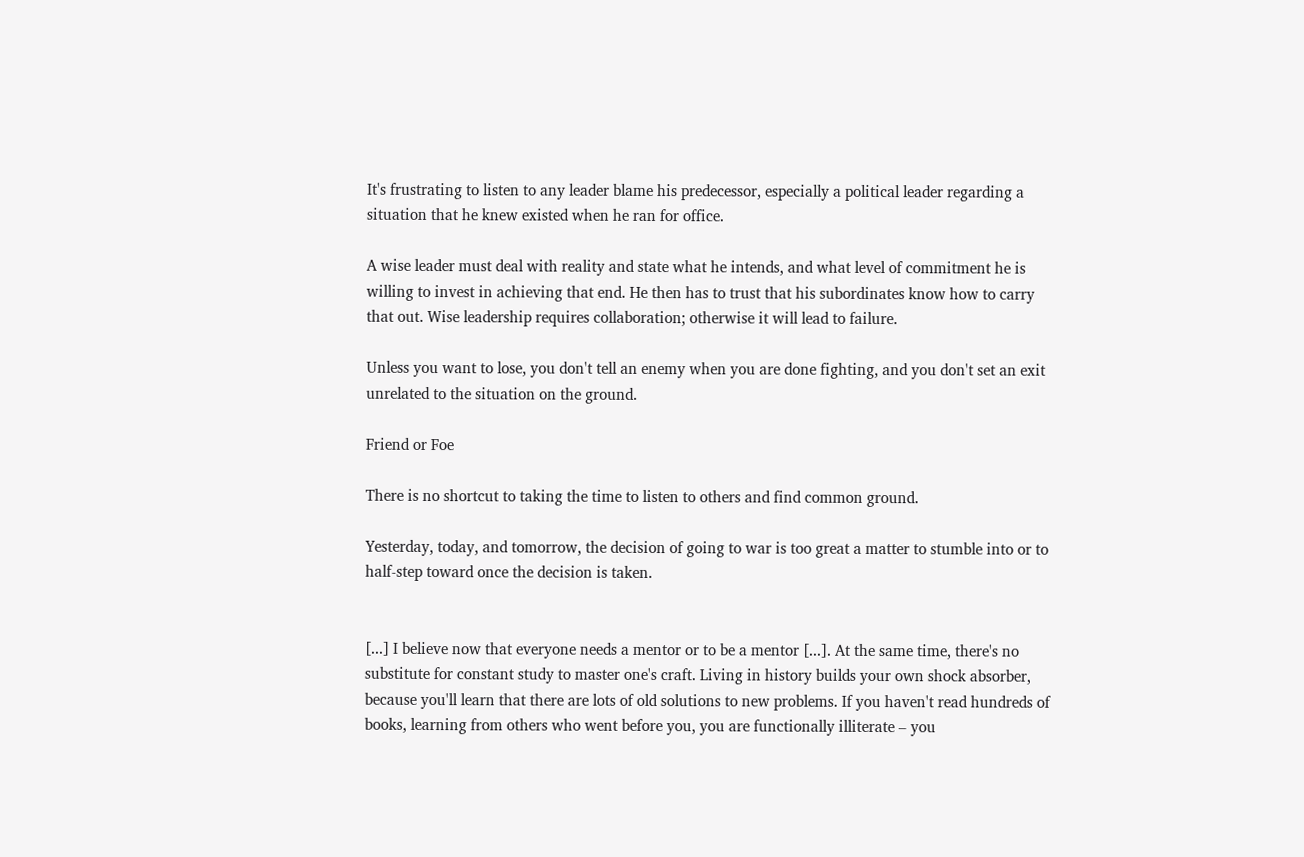It's frustrating to listen to any leader blame his predecessor, especially a political leader regarding a situation that he knew existed when he ran for office.

A wise leader must deal with reality and state what he intends, and what level of commitment he is willing to invest in achieving that end. He then has to trust that his subordinates know how to carry that out. Wise leadership requires collaboration; otherwise it will lead to failure.

Unless you want to lose, you don't tell an enemy when you are done fighting, and you don't set an exit unrelated to the situation on the ground.

Friend or Foe

There is no shortcut to taking the time to listen to others and find common ground.

Yesterday, today, and tomorrow, the decision of going to war is too great a matter to stumble into or to half-step toward once the decision is taken.


[...] I believe now that everyone needs a mentor or to be a mentor [...]. At the same time, there's no substitute for constant study to master one's craft. Living in history builds your own shock absorber, because you'll learn that there are lots of old solutions to new problems. If you haven't read hundreds of books, learning from others who went before you, you are functionally illiterate – you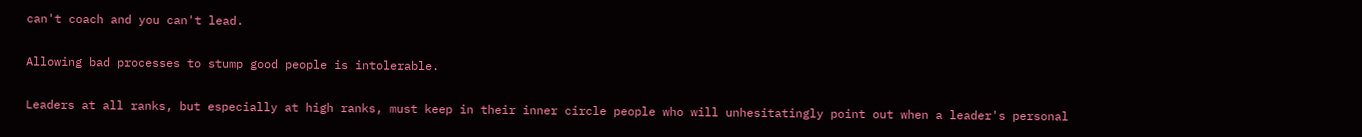can't coach and you can't lead.

Allowing bad processes to stump good people is intolerable.

Leaders at all ranks, but especially at high ranks, must keep in their inner circle people who will unhesitatingly point out when a leader's personal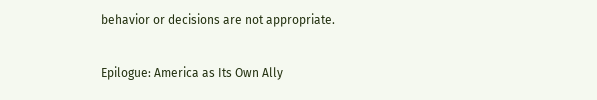behavior or decisions are not appropriate.

Epilogue: America as Its Own Ally